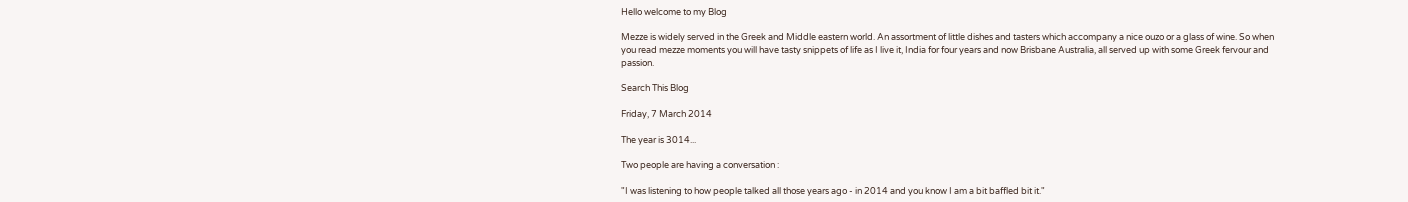Hello welcome to my Blog

Mezze is widely served in the Greek and Middle eastern world. An assortment of little dishes and tasters which accompany a nice ouzo or a glass of wine. So when you read mezze moments you will have tasty snippets of life as I live it, India for four years and now Brisbane Australia, all served up with some Greek fervour and passion.

Search This Blog

Friday, 7 March 2014

The year is 3014...

Two people are having a conversation :

"I was listening to how people talked all those years ago - in 2014 and you know I am a bit baffled bit it."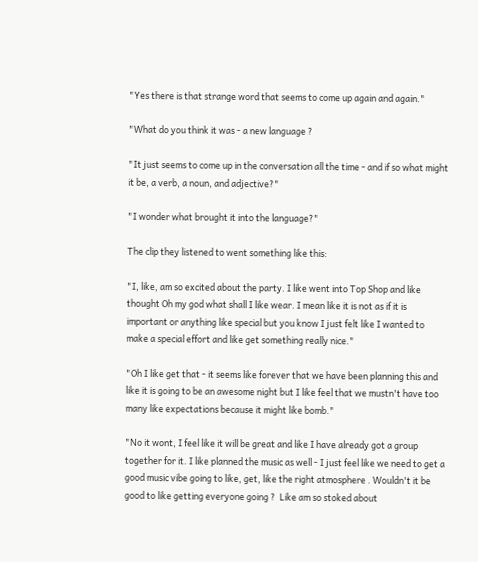"Yes there is that strange word that seems to come up again and again."

"What do you think it was - a new language ?

"It just seems to come up in the conversation all the time - and if so what might it be, a verb, a noun, and adjective?"

"I wonder what brought it into the language?"

The clip they listened to went something like this:

"I, like, am so excited about the party. I like went into Top Shop and like thought Oh my god what shall I like wear. I mean like it is not as if it is important or anything like special but you know I just felt like I wanted to make a special effort and like get something really nice."

"Oh I like get that - it seems like forever that we have been planning this and like it is going to be an awesome night but I like feel that we mustn't have too many like expectations because it might like bomb."

"No it wont, I feel like it will be great and like I have already got a group together for it. I like planned the music as well - I just feel like we need to get a good music vibe going to like, get, like the right atmosphere . Wouldn't it be good to like getting everyone going ?  Like am so stoked about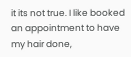it its not true. I like booked an appointment to have my hair done,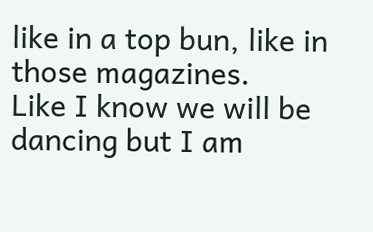like in a top bun, like in those magazines.
Like I know we will be dancing but I am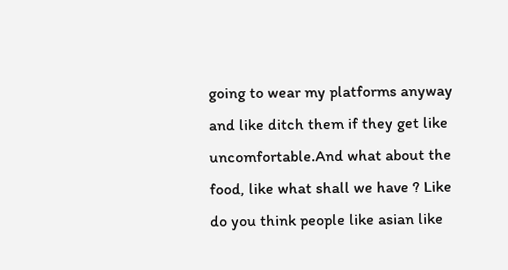going to wear my platforms anyway and like ditch them if they get like uncomfortable.And what about the food, like what shall we have ? Like do you think people like asian like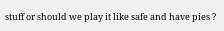stuff or should we play it like safe and have pies ?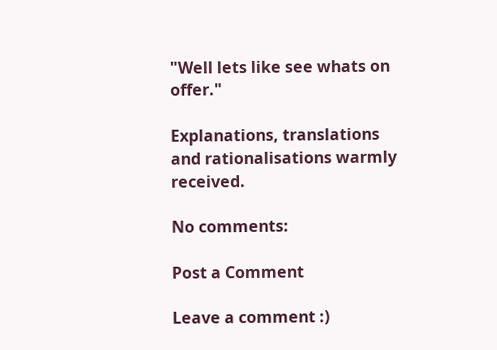"Well lets like see whats on offer."

Explanations, translations and rationalisations warmly received.

No comments:

Post a Comment

Leave a comment :)